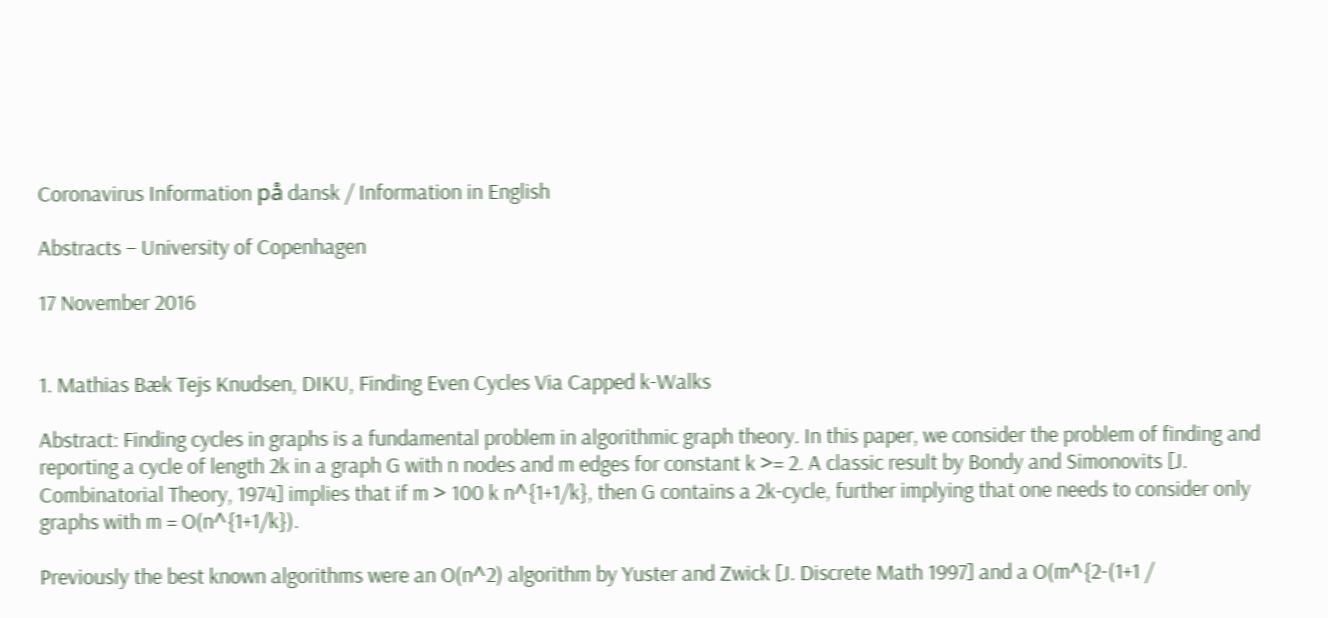Coronavirus Information på dansk / Information in English

Abstracts – University of Copenhagen

17 November 2016


1. Mathias Bæk Tejs Knudsen, DIKU, Finding Even Cycles Via Capped k-Walks

Abstract: Finding cycles in graphs is a fundamental problem in algorithmic graph theory. In this paper, we consider the problem of finding and reporting a cycle of length 2k in a graph G with n nodes and m edges for constant k >= 2. A classic result by Bondy and Simonovits [J. Combinatorial Theory, 1974] implies that if m > 100 k n^{1+1/k}, then G contains a 2k-cycle, further implying that one needs to consider only graphs with m = O(n^{1+1/k}).

Previously the best known algorithms were an O(n^2) algorithm by Yuster and Zwick [J. Discrete Math 1997] and a O(m^{2-(1+1 /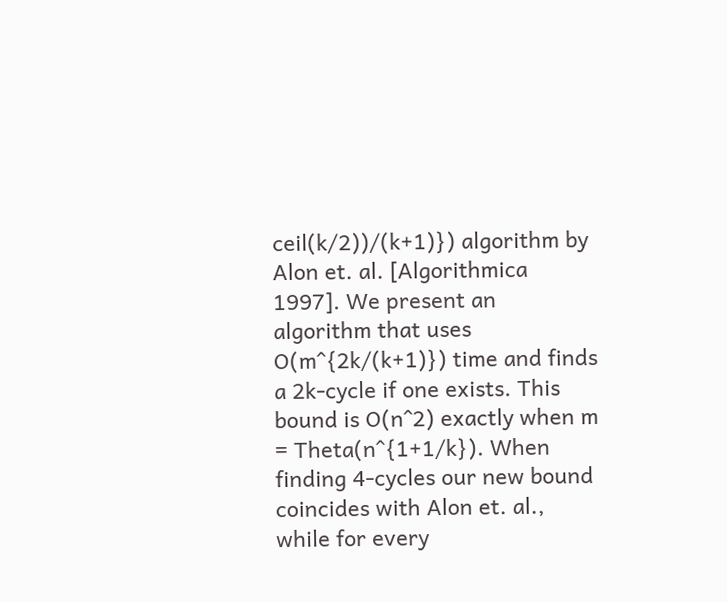ceil(k/2))/(k+1)}) algorithm by Alon et. al. [Algorithmica 1997]. We present an algorithm that uses O(m^{2k/(k+1)}) time and finds a 2k-cycle if one exists. This bound is O(n^2) exactly when m = Theta(n^{1+1/k}). When finding 4-cycles our new bound coincides with Alon et. al., while for every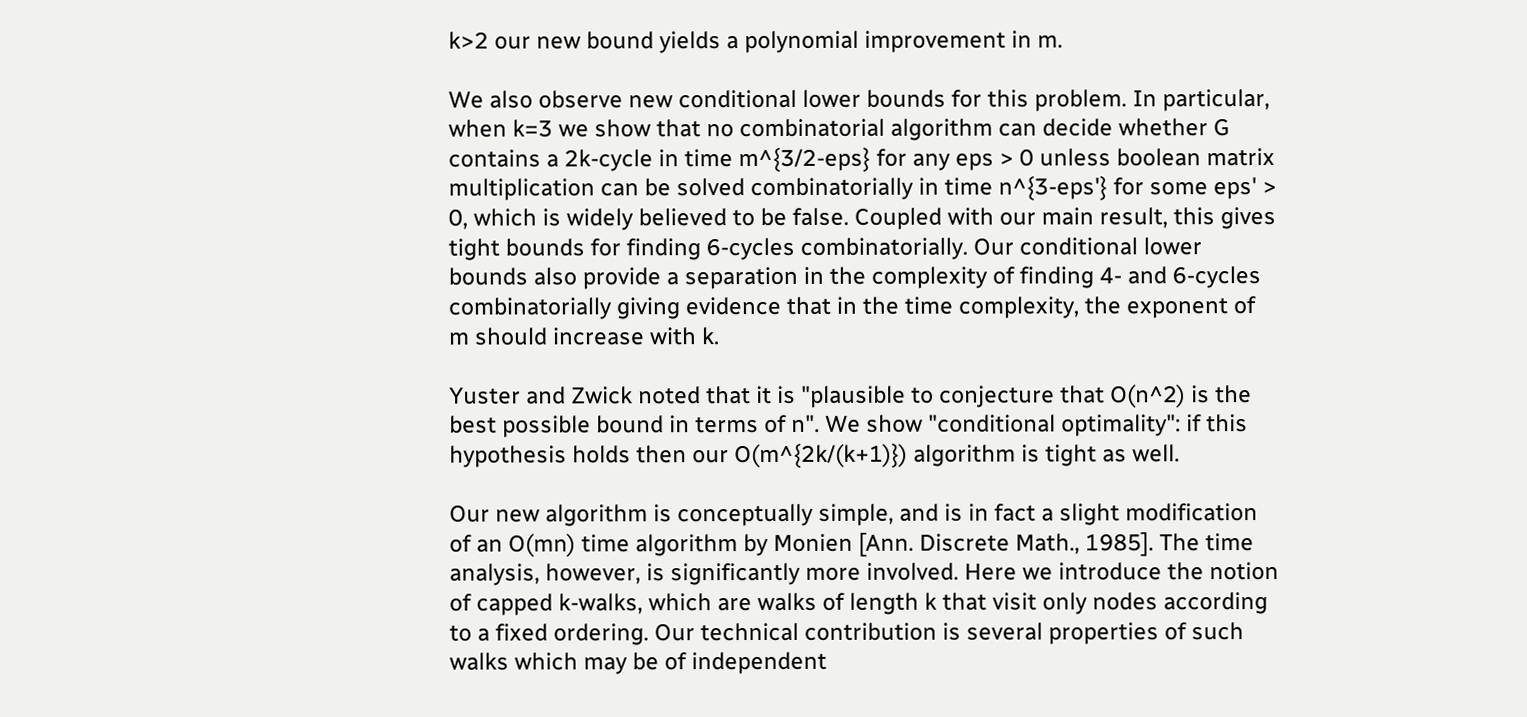k>2 our new bound yields a polynomial improvement in m.

We also observe new conditional lower bounds for this problem. In particular, when k=3 we show that no combinatorial algorithm can decide whether G contains a 2k-cycle in time m^{3/2-eps} for any eps > 0 unless boolean matrix multiplication can be solved combinatorially in time n^{3-eps'} for some eps' > 0, which is widely believed to be false. Coupled with our main result, this gives tight bounds for finding 6-cycles combinatorially. Our conditional lower bounds also provide a separation in the complexity of finding 4- and 6-cycles combinatorially giving evidence that in the time complexity, the exponent of m should increase with k.

Yuster and Zwick noted that it is "plausible to conjecture that O(n^2) is the best possible bound in terms of n". We show "conditional optimality": if this hypothesis holds then our O(m^{2k/(k+1)}) algorithm is tight as well.

Our new algorithm is conceptually simple, and is in fact a slight modification of an O(mn) time algorithm by Monien [Ann. Discrete Math., 1985]. The time analysis, however, is significantly more involved. Here we introduce the notion of capped k-walks, which are walks of length k that visit only nodes according to a fixed ordering. Our technical contribution is several properties of such walks which may be of independent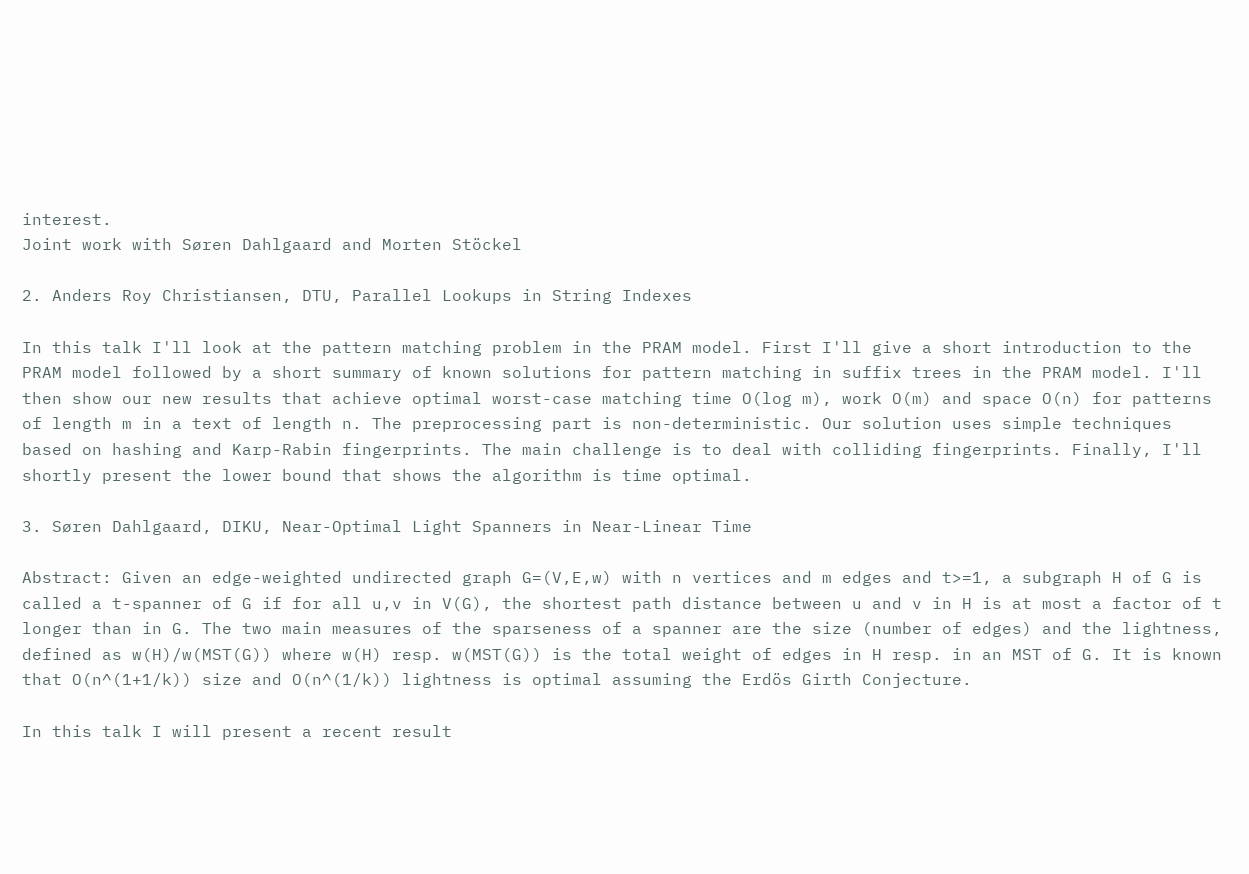interest.
Joint work with Søren Dahlgaard and Morten Stöckel

2. Anders Roy Christiansen, DTU, Parallel Lookups in String Indexes

In this talk I'll look at the pattern matching problem in the PRAM model. First I'll give a short introduction to the PRAM model followed by a short summary of known solutions for pattern matching in suffix trees in the PRAM model. I'll then show our new results that achieve optimal worst-case matching time O(log m), work O(m) and space O(n) for patterns of length m in a text of length n. The preprocessing part is non-deterministic. Our solution uses simple techniques based on hashing and Karp-Rabin fingerprints. The main challenge is to deal with colliding fingerprints. Finally, I'll shortly present the lower bound that shows the algorithm is time optimal.

3. Søren Dahlgaard, DIKU, Near-Optimal Light Spanners in Near-Linear Time

Abstract: Given an edge-weighted undirected graph G=(V,E,w) with n vertices and m edges and t>=1, a subgraph H of G is called a t-spanner of G if for all u,v in V(G), the shortest path distance between u and v in H is at most a factor of t longer than in G. The two main measures of the sparseness of a spanner are the size (number of edges) and the lightness, defined as w(H)/w(MST(G)) where w(H) resp. w(MST(G)) is the total weight of edges in H resp. in an MST of G. It is known that O(n^(1+1/k)) size and O(n^(1/k)) lightness is optimal assuming the Erdös Girth Conjecture.

In this talk I will present a recent result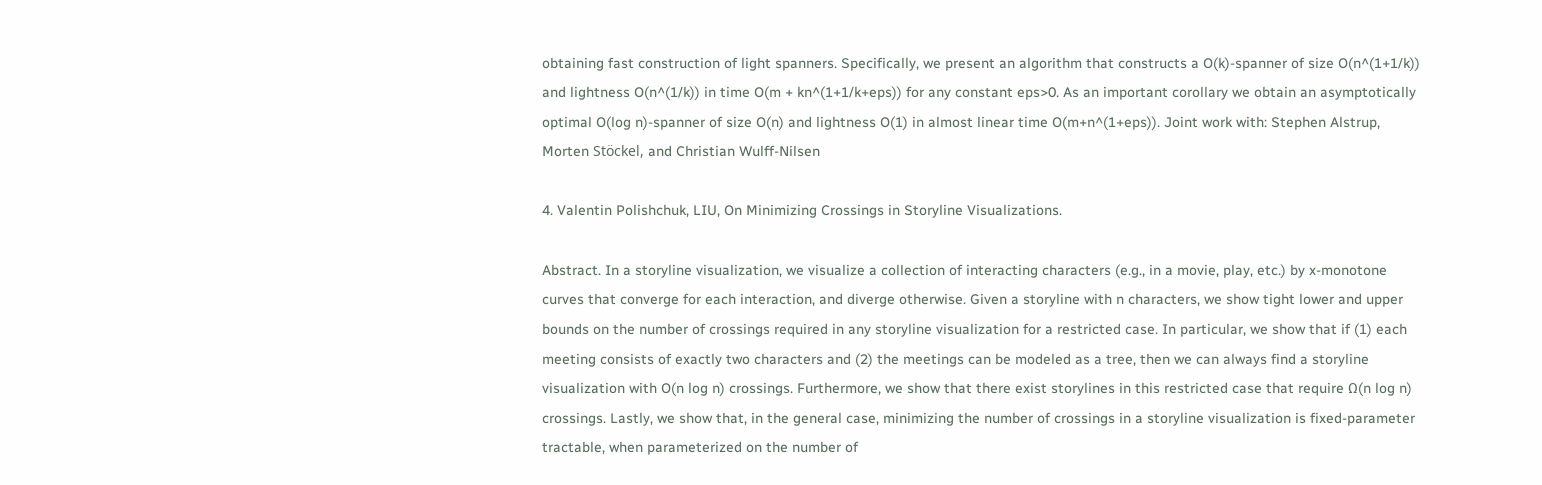obtaining fast construction of light spanners. Specifically, we present an algorithm that constructs a O(k)-spanner of size O(n^(1+1/k)) and lightness O(n^(1/k)) in time O(m + kn^(1+1/k+eps)) for any constant eps>0. As an important corollary we obtain an asymptotically optimal O(log n)-spanner of size O(n) and lightness O(1) in almost linear time O(m+n^(1+eps)). Joint work with: Stephen Alstrup, Morten Stöckel, and Christian Wulff-Nilsen

4. Valentin Polishchuk, LIU, On Minimizing Crossings in Storyline Visualizations.

Abstract. In a storyline visualization, we visualize a collection of interacting characters (e.g., in a movie, play, etc.) by x-monotone curves that converge for each interaction, and diverge otherwise. Given a storyline with n characters, we show tight lower and upper bounds on the number of crossings required in any storyline visualization for a restricted case. In particular, we show that if (1) each meeting consists of exactly two characters and (2) the meetings can be modeled as a tree, then we can always find a storyline visualization with O(n log n) crossings. Furthermore, we show that there exist storylines in this restricted case that require Ω(n log n) crossings. Lastly, we show that, in the general case, minimizing the number of crossings in a storyline visualization is fixed-parameter tractable, when parameterized on the number of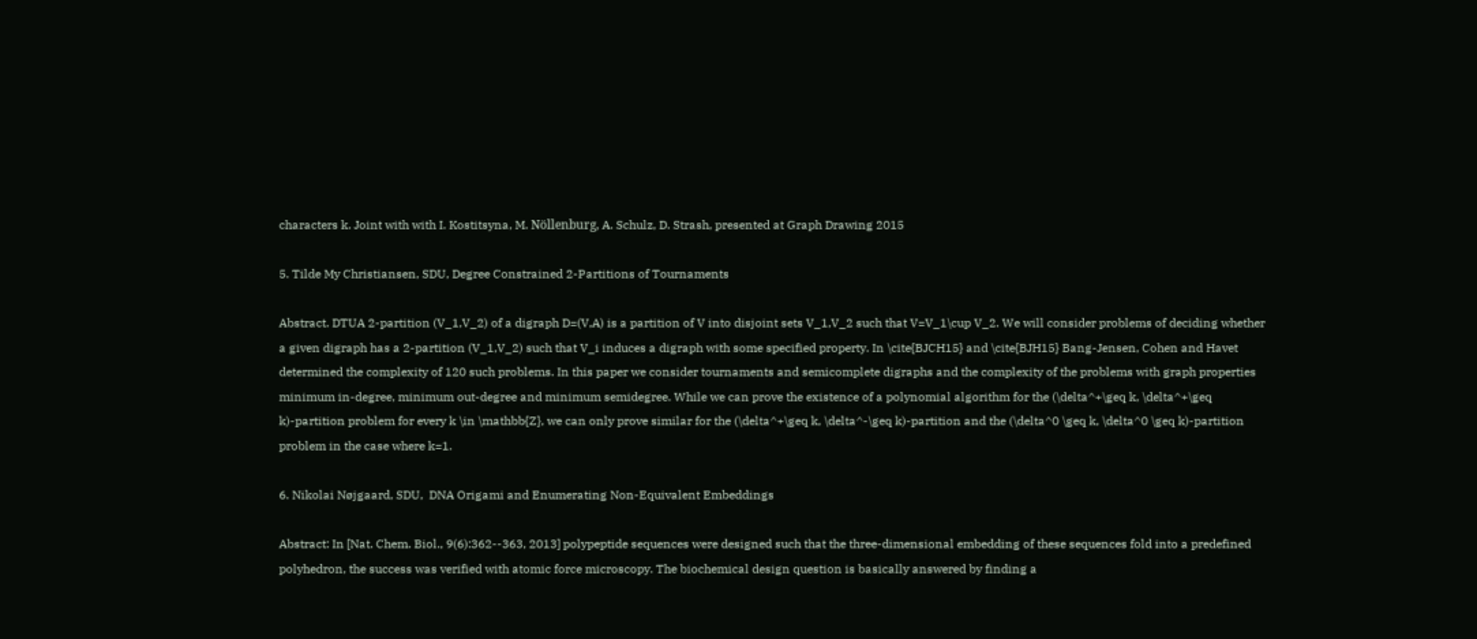characters k. Joint with with I. Kostitsyna, M. Nöllenburg, A. Schulz, D. Strash, presented at Graph Drawing 2015

5. Tilde My Christiansen, SDU, Degree Constrained 2-Partitions of Tournaments

Abstract. DTUA 2-partition (V_1,V_2) of a digraph D=(V,A) is a partition of V into disjoint sets V_1,V_2 such that V=V_1\cup V_2. We will consider problems of deciding whether a given digraph has a 2-partition (V_1,V_2) such that V_i induces a digraph with some specified property. In \cite{BJCH15} and \cite{BJH15} Bang-Jensen, Cohen and Havet determined the complexity of 120 such problems. In this paper we consider tournaments and semicomplete digraphs and the complexity of the problems with graph properties minimum in-degree, minimum out-degree and minimum semidegree. While we can prove the existence of a polynomial algorithm for the (\delta^+\geq k, \delta^+\geq k)-partition problem for every k \in \mathbb{Z}, we can only prove similar for the (\delta^+\geq k, \delta^-\geq k)-partition and the (\delta^0 \geq k, \delta^0 \geq k)-partition problem in the case where k=1.

6. Nikolai Nøjgaard, SDU,  DNA Origami and Enumerating Non-Equivalent Embeddings

Abstract: In [Nat. Chem. Biol., 9(6):362--363, 2013] polypeptide sequences were designed such that the three-dimensional embedding of these sequences fold into a predefined polyhedron, the success was verified with atomic force microscopy. The biochemical design question is basically answered by finding a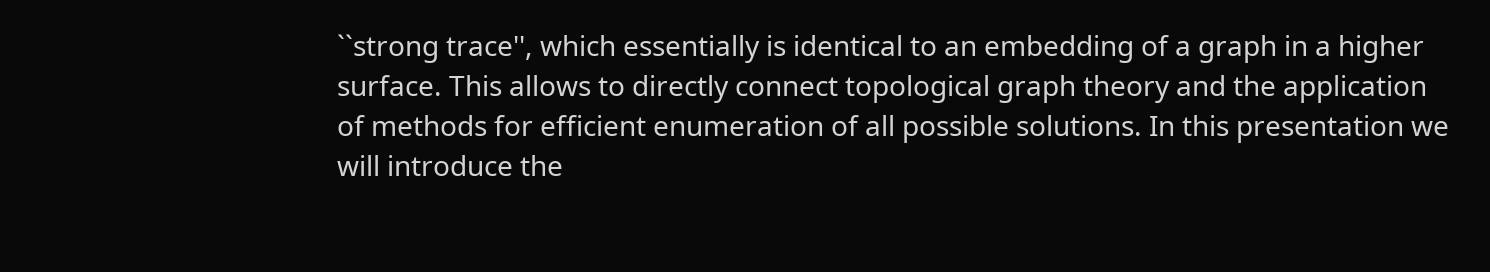``strong trace'', which essentially is identical to an embedding of a graph in a higher surface. This allows to directly connect topological graph theory and the application of methods for efficient enumeration of all possible solutions. In this presentation we will introduce the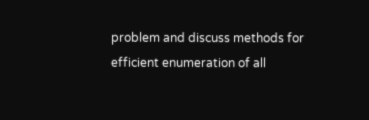problem and discuss methods for efficient enumeration of all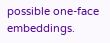possible one-face embeddings.